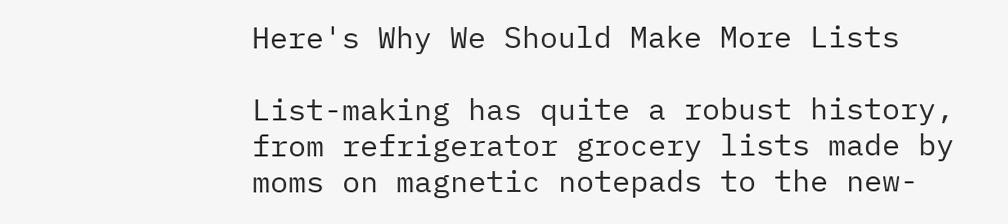Here's Why We Should Make More Lists

List-making has quite a robust history, from refrigerator grocery lists made by moms on magnetic notepads to the new-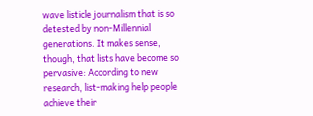wave listicle journalism that is so detested by non-Millennial generations. It makes sense, though, that lists have become so pervasive: According to new research, list-making help people achieve their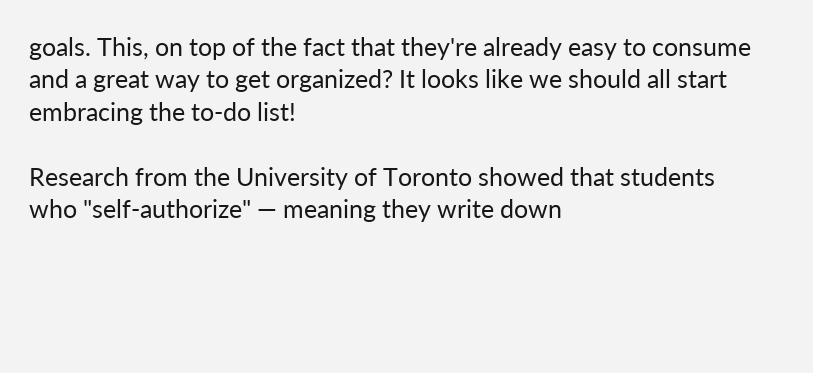goals. This, on top of the fact that they're already easy to consume and a great way to get organized? It looks like we should all start embracing the to-do list!

Research from the University of Toronto showed that students who "self-authorize" — meaning they write down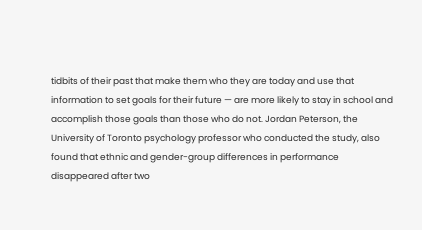tidbits of their past that make them who they are today and use that information to set goals for their future — are more likely to stay in school and accomplish those goals than those who do not. Jordan Peterson, the University of Toronto psychology professor who conducted the study, also found that ethnic and gender-group differences in performance disappeared after two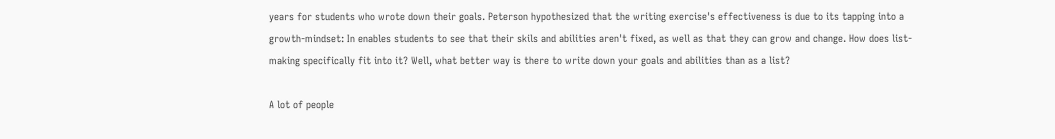years for students who wrote down their goals. Peterson hypothesized that the writing exercise's effectiveness is due to its tapping into a growth-mindset: In enables students to see that their skils and abilities aren't fixed, as well as that they can grow and change. How does list-making specifically fit into it? Well, what better way is there to write down your goals and abilities than as a list?

A lot of people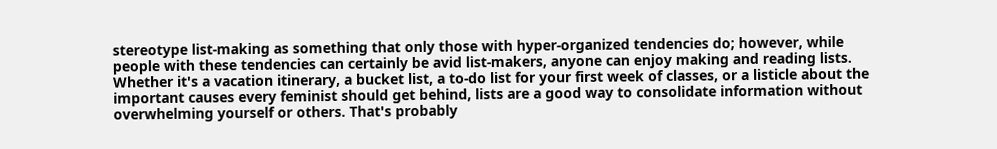stereotype list-making as something that only those with hyper-organized tendencies do; however, while people with these tendencies can certainly be avid list-makers, anyone can enjoy making and reading lists. Whether it's a vacation itinerary, a bucket list, a to-do list for your first week of classes, or a listicle about the important causes every feminist should get behind, lists are a good way to consolidate information without overwhelming yourself or others. That's probably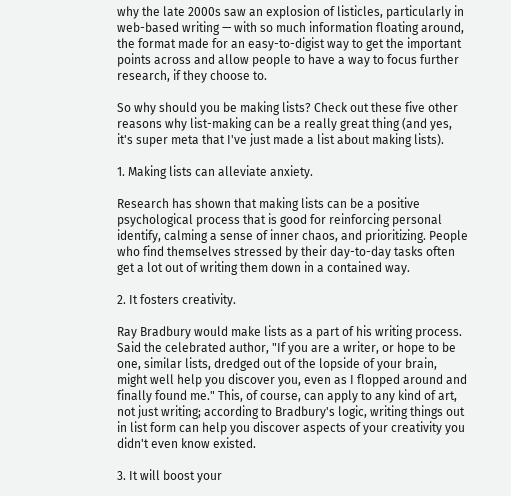why the late 2000s saw an explosion of listicles, particularly in web-based writing — with so much information floating around, the format made for an easy-to-digist way to get the important points across and allow people to have a way to focus further research, if they choose to.

So why should you be making lists? Check out these five other reasons why list-making can be a really great thing (and yes, it's super meta that I've just made a list about making lists).

1. Making lists can alleviate anxiety.

Research has shown that making lists can be a positive psychological process that is good for reinforcing personal identify, calming a sense of inner chaos, and prioritizing. People who find themselves stressed by their day-to-day tasks often get a lot out of writing them down in a contained way.

2. It fosters creativity.

Ray Bradbury would make lists as a part of his writing process. Said the celebrated author, "If you are a writer, or hope to be one, similar lists, dredged out of the lopside of your brain, might well help you discover you, even as I flopped around and finally found me." This, of course, can apply to any kind of art, not just writing; according to Bradbury's logic, writing things out in list form can help you discover aspects of your creativity you didn't even know existed.

3. It will boost your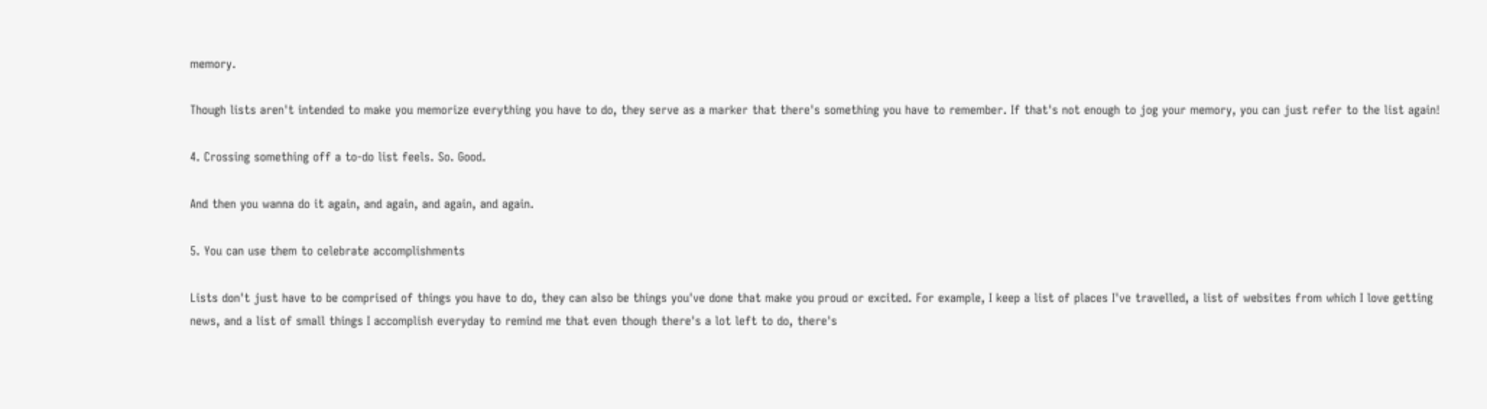memory.

Though lists aren't intended to make you memorize everything you have to do, they serve as a marker that there's something you have to remember. If that's not enough to jog your memory, you can just refer to the list again!

4. Crossing something off a to-do list feels. So. Good.

And then you wanna do it again, and again, and again, and again.

5. You can use them to celebrate accomplishments

Lists don't just have to be comprised of things you have to do, they can also be things you've done that make you proud or excited. For example, I keep a list of places I've travelled, a list of websites from which I love getting news, and a list of small things I accomplish everyday to remind me that even though there's a lot left to do, there's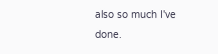also so much I've done.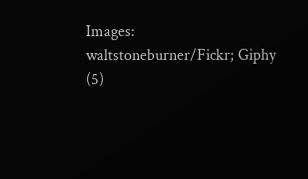Images: waltstoneburner/Fickr; Giphy (5)